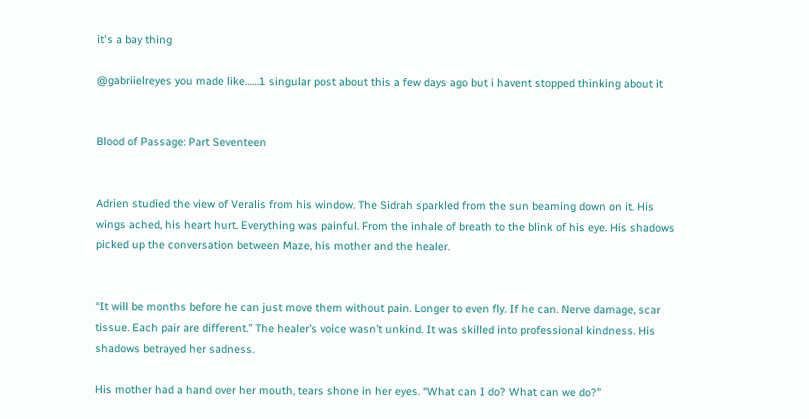it's a bay thing

@gabriielreyes you made like……1 singular post about this a few days ago but i havent stopped thinking about it


Blood of Passage: Part Seventeen


Adrien studied the view of Veralis from his window. The Sidrah sparkled from the sun beaming down on it. His wings ached, his heart hurt. Everything was painful. From the inhale of breath to the blink of his eye. His shadows picked up the conversation between Maze, his mother and the healer.


“It will be months before he can just move them without pain. Longer to even fly. If he can. Nerve damage, scar tissue. Each pair are different.” The healer’s voice wasn’t unkind. It was skilled into professional kindness. His shadows betrayed her sadness.

His mother had a hand over her mouth, tears shone in her eyes. “What can I do? What can we do?”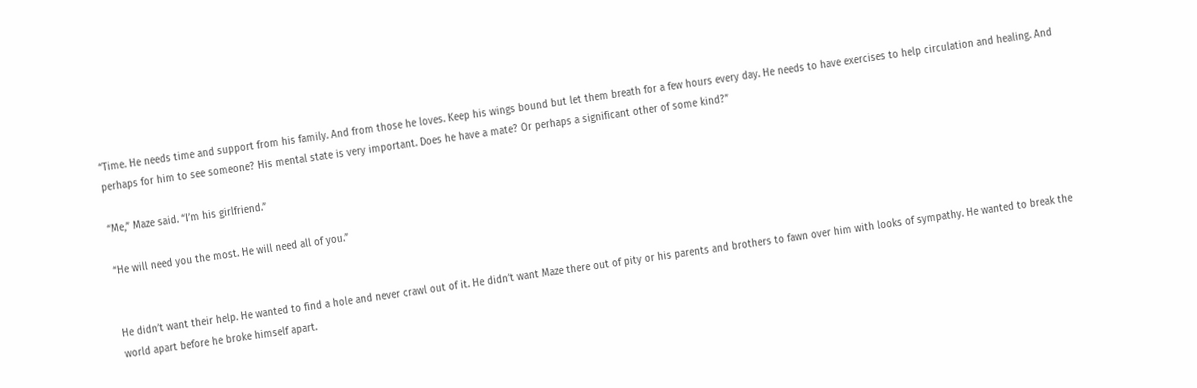“Time. He needs time and support from his family. And from those he loves. Keep his wings bound but let them breath for a few hours every day. He needs to have exercises to help circulation and healing. And perhaps for him to see someone? His mental state is very important. Does he have a mate? Or perhaps a significant other of some kind?”

“Me,” Maze said. “I’m his girlfriend.”

“He will need you the most. He will need all of you.”


He didn’t want their help. He wanted to find a hole and never crawl out of it. He didn’t want Maze there out of pity or his parents and brothers to fawn over him with looks of sympathy. He wanted to break the world apart before he broke himself apart.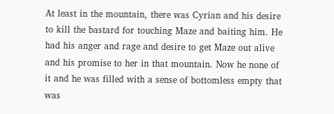At least in the mountain, there was Cyrian and his desire to kill the bastard for touching Maze and baiting him. He had his anger and rage and desire to get Maze out alive and his promise to her in that mountain. Now he none of it and he was filled with a sense of bottomless empty that was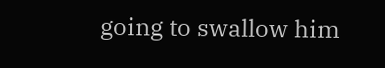going to swallow him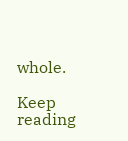whole.

Keep reading